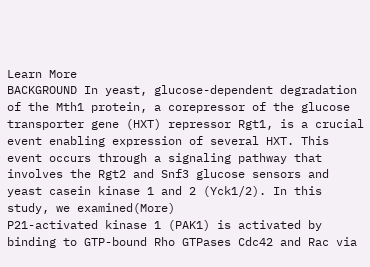Learn More
BACKGROUND In yeast, glucose-dependent degradation of the Mth1 protein, a corepressor of the glucose transporter gene (HXT) repressor Rgt1, is a crucial event enabling expression of several HXT. This event occurs through a signaling pathway that involves the Rgt2 and Snf3 glucose sensors and yeast casein kinase 1 and 2 (Yck1/2). In this study, we examined(More)
P21-activated kinase 1 (PAK1) is activated by binding to GTP-bound Rho GTPases Cdc42 and Rac via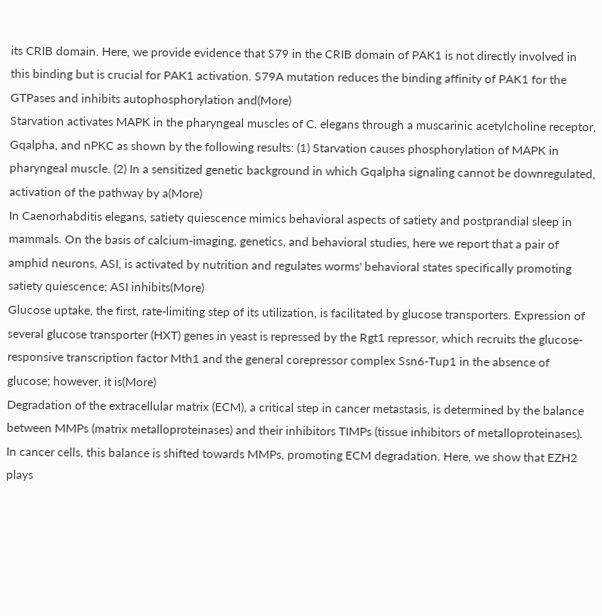its CRIB domain. Here, we provide evidence that S79 in the CRIB domain of PAK1 is not directly involved in this binding but is crucial for PAK1 activation. S79A mutation reduces the binding affinity of PAK1 for the GTPases and inhibits autophosphorylation and(More)
Starvation activates MAPK in the pharyngeal muscles of C. elegans through a muscarinic acetylcholine receptor, Gqalpha, and nPKC as shown by the following results: (1) Starvation causes phosphorylation of MAPK in pharyngeal muscle. (2) In a sensitized genetic background in which Gqalpha signaling cannot be downregulated, activation of the pathway by a(More)
In Caenorhabditis elegans, satiety quiescence mimics behavioral aspects of satiety and postprandial sleep in mammals. On the basis of calcium-imaging, genetics, and behavioral studies, here we report that a pair of amphid neurons, ASI, is activated by nutrition and regulates worms' behavioral states specifically promoting satiety quiescence; ASI inhibits(More)
Glucose uptake, the first, rate-limiting step of its utilization, is facilitated by glucose transporters. Expression of several glucose transporter (HXT) genes in yeast is repressed by the Rgt1 repressor, which recruits the glucose-responsive transcription factor Mth1 and the general corepressor complex Ssn6-Tup1 in the absence of glucose; however, it is(More)
Degradation of the extracellular matrix (ECM), a critical step in cancer metastasis, is determined by the balance between MMPs (matrix metalloproteinases) and their inhibitors TIMPs (tissue inhibitors of metalloproteinases). In cancer cells, this balance is shifted towards MMPs, promoting ECM degradation. Here, we show that EZH2 plays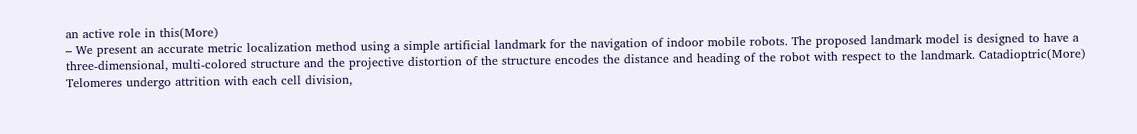an active role in this(More)
– We present an accurate metric localization method using a simple artificial landmark for the navigation of indoor mobile robots. The proposed landmark model is designed to have a three-dimensional, multi-colored structure and the projective distortion of the structure encodes the distance and heading of the robot with respect to the landmark. Catadioptric(More)
Telomeres undergo attrition with each cell division,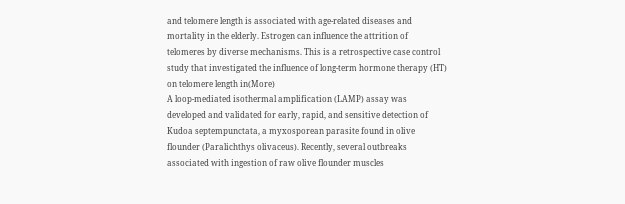and telomere length is associated with age-related diseases and mortality in the elderly. Estrogen can influence the attrition of telomeres by diverse mechanisms. This is a retrospective case control study that investigated the influence of long-term hormone therapy (HT) on telomere length in(More)
A loop-mediated isothermal amplification (LAMP) assay was developed and validated for early, rapid, and sensitive detection of Kudoa septempunctata, a myxosporean parasite found in olive flounder (Paralichthys olivaceus). Recently, several outbreaks associated with ingestion of raw olive flounder muscles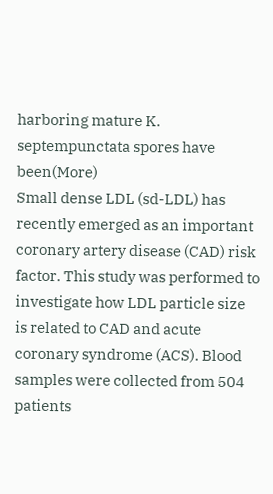harboring mature K. septempunctata spores have been(More)
Small dense LDL (sd-LDL) has recently emerged as an important coronary artery disease (CAD) risk factor. This study was performed to investigate how LDL particle size is related to CAD and acute coronary syndrome (ACS). Blood samples were collected from 504 patients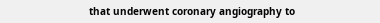that underwent coronary angiography to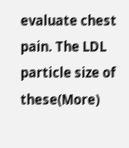evaluate chest pain. The LDL particle size of these(More)